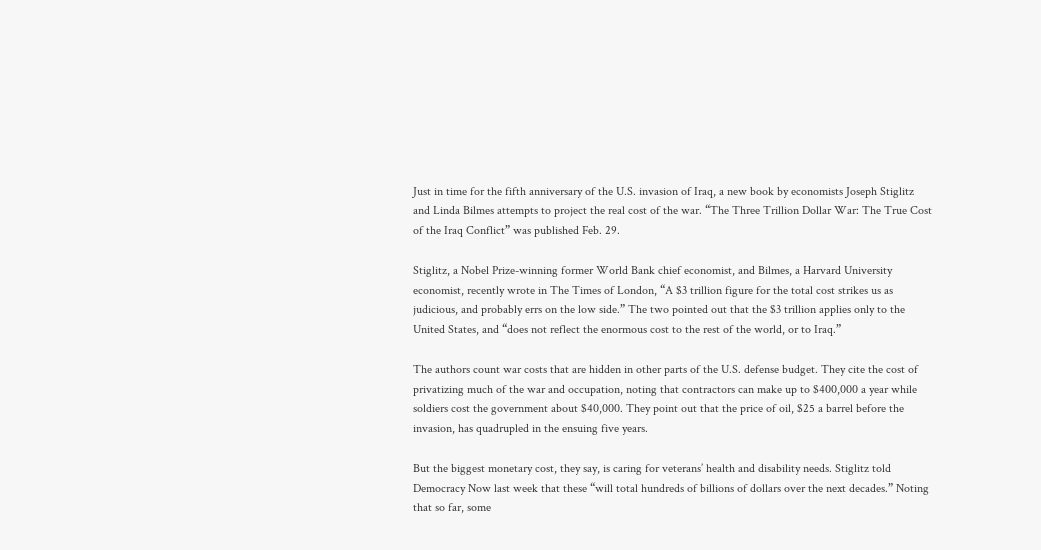Just in time for the fifth anniversary of the U.S. invasion of Iraq, a new book by economists Joseph Stiglitz and Linda Bilmes attempts to project the real cost of the war. “The Three Trillion Dollar War: The True Cost of the Iraq Conflict” was published Feb. 29.

Stiglitz, a Nobel Prize-winning former World Bank chief economist, and Bilmes, a Harvard University economist, recently wrote in The Times of London, “A $3 trillion figure for the total cost strikes us as judicious, and probably errs on the low side.” The two pointed out that the $3 trillion applies only to the United States, and “does not reflect the enormous cost to the rest of the world, or to Iraq.”

The authors count war costs that are hidden in other parts of the U.S. defense budget. They cite the cost of privatizing much of the war and occupation, noting that contractors can make up to $400,000 a year while soldiers cost the government about $40,000. They point out that the price of oil, $25 a barrel before the invasion, has quadrupled in the ensuing five years.

But the biggest monetary cost, they say, is caring for veterans’ health and disability needs. Stiglitz told Democracy Now last week that these “will total hundreds of billions of dollars over the next decades.” Noting that so far, some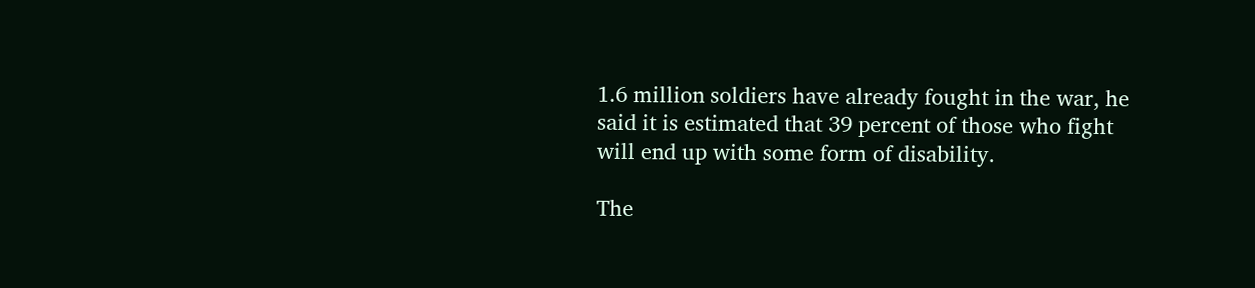1.6 million soldiers have already fought in the war, he said it is estimated that 39 percent of those who fight will end up with some form of disability.

The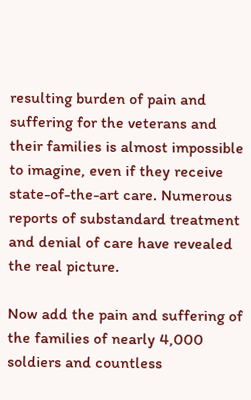resulting burden of pain and suffering for the veterans and their families is almost impossible to imagine, even if they receive state-of-the-art care. Numerous reports of substandard treatment and denial of care have revealed the real picture.

Now add the pain and suffering of the families of nearly 4,000 soldiers and countless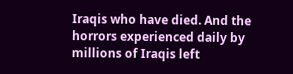Iraqis who have died. And the horrors experienced daily by millions of Iraqis left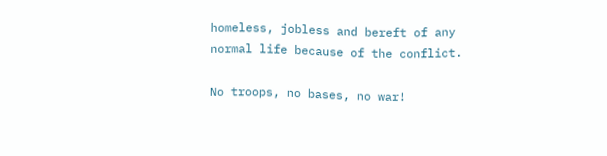homeless, jobless and bereft of any normal life because of the conflict.

No troops, no bases, no war!